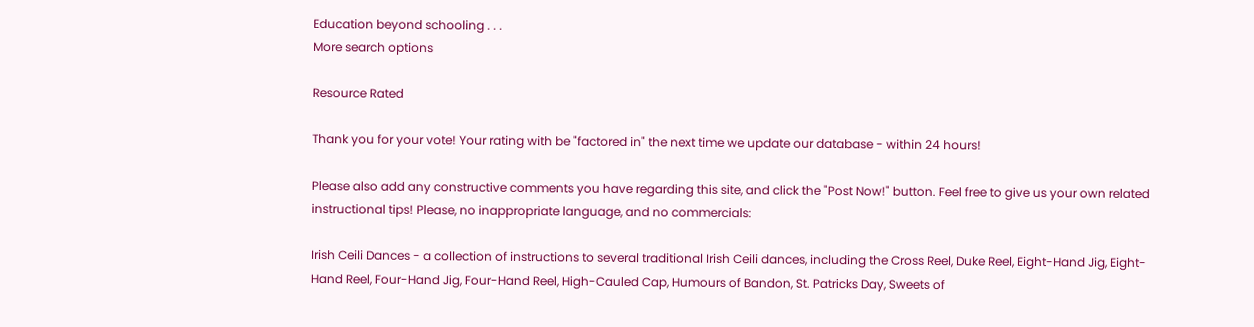Education beyond schooling . . .
More search options

Resource Rated

Thank you for your vote! Your rating with be "factored in" the next time we update our database - within 24 hours!

Please also add any constructive comments you have regarding this site, and click the "Post Now!" button. Feel free to give us your own related instructional tips! Please, no inappropriate language, and no commercials:

Irish Ceili Dances - a collection of instructions to several traditional Irish Ceili dances, including the Cross Reel, Duke Reel, Eight-Hand Jig, Eight-Hand Reel, Four-Hand Jig, Four-Hand Reel, High-Cauled Cap, Humours of Bandon, St. Patricks Day, Sweets of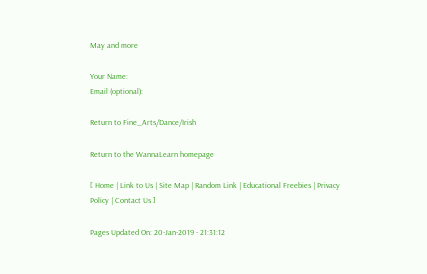May and more

Your Name:
Email (optional):

Return to Fine_Arts/Dance/Irish

Return to the WannaLearn homepage

[ Home | Link to Us | Site Map | Random Link | Educational Freebies | Privacy Policy | Contact Us ]

Pages Updated On: 20-Jan-2019 - 21:31:12